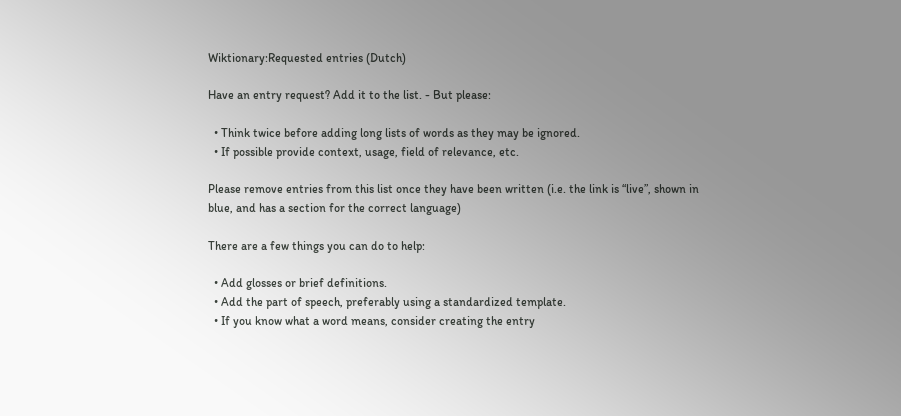Wiktionary:Requested entries (Dutch)

Have an entry request? Add it to the list. - But please:

  • Think twice before adding long lists of words as they may be ignored.
  • If possible provide context, usage, field of relevance, etc.

Please remove entries from this list once they have been written (i.e. the link is “live”, shown in blue, and has a section for the correct language)

There are a few things you can do to help:

  • Add glosses or brief definitions.
  • Add the part of speech, preferably using a standardized template.
  • If you know what a word means, consider creating the entry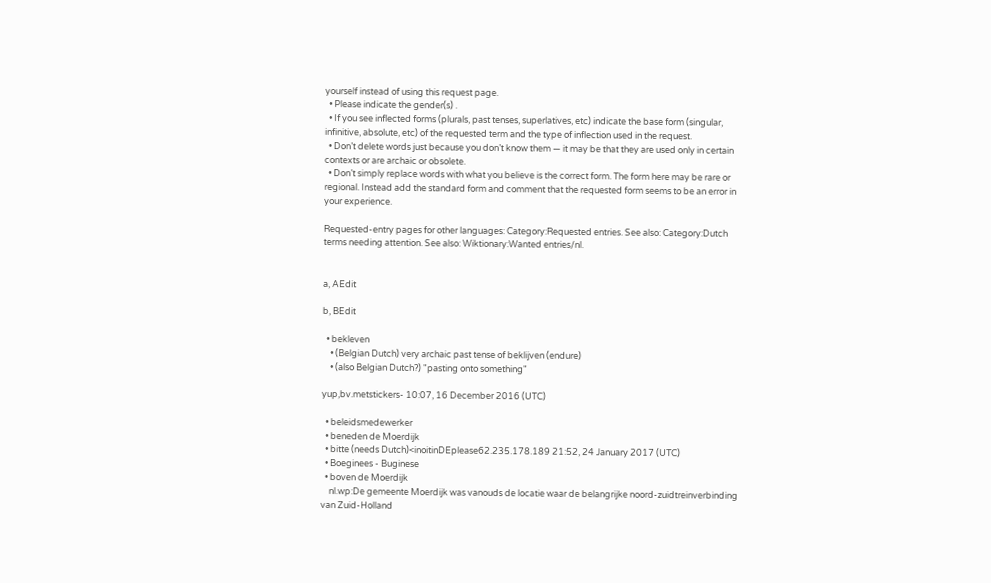yourself instead of using this request page.
  • Please indicate the gender(s) .
  • If you see inflected forms (plurals, past tenses, superlatives, etc) indicate the base form (singular, infinitive, absolute, etc) of the requested term and the type of inflection used in the request.
  • Don’t delete words just because you don’t know them — it may be that they are used only in certain contexts or are archaic or obsolete.
  • Don’t simply replace words with what you believe is the correct form. The form here may be rare or regional. Instead add the standard form and comment that the requested form seems to be an error in your experience.

Requested-entry pages for other languages: Category:Requested entries. See also: Category:Dutch terms needing attention. See also: Wiktionary:Wanted entries/nl.


a, AEdit

b, BEdit

  • bekleven
    • (Belgian Dutch) very archaic past tense of beklijven (endure)
    • (also Belgian Dutch?) "pasting onto something"

yup,bv.metstickers- 10:07, 16 December 2016 (UTC)

  • beleidsmedewerker
  • beneden de Moerdijk
  • bitte (needs Dutch)<inoitinDEplease62.235.178.189 21:52, 24 January 2017 (UTC)
  • Boeginees - Buginese
  • boven de Moerdijk
    nl.wp:De gemeente Moerdijk was vanouds de locatie waar de belangrijke noord-zuidtreinverbinding van Zuid-Holland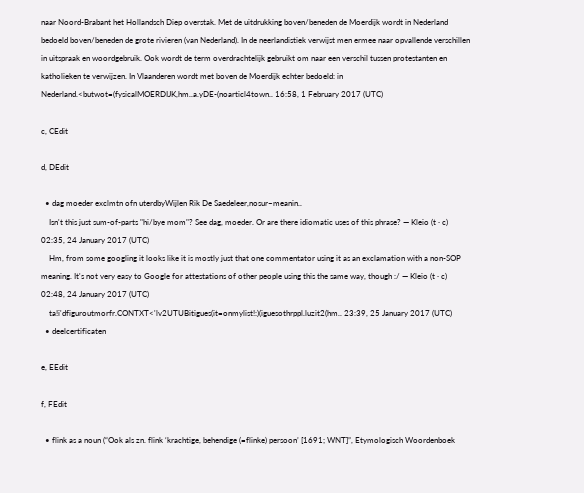naar Noord-Brabant het Hollandsch Diep overstak. Met de uitdrukking boven/beneden de Moerdijk wordt in Nederland bedoeld boven/beneden de grote rivieren (van Nederland). In de neerlandistiek verwijst men ermee naar opvallende verschillen in uitspraak en woordgebruik. Ook wordt de term overdrachtelijk gebruikt om naar een verschil tussen protestanten en katholieken te verwijzen. In Vlaanderen wordt met boven de Moerdijk echter bedoeld: in Nederland.<butwot=(fysicalMOERDIJK,hm..a.yDE-(noarticl4town.. 16:58, 1 February 2017 (UTC)

c, CEdit

d, DEdit

  • dag moeder exclmtn ofn uterdbyWijlen Rik De Saedeleer,nosur~meanin..
    Isn't this just sum-of-parts "hi/bye mom"? See dag, moeder. Or are there idiomatic uses of this phrase? — Kleio (t · c) 02:35, 24 January 2017 (UTC)
    Hm, from some googling it looks like it is mostly just that one commentator using it as an exclamation with a non-SOP meaning. It's not very easy to Google for attestations of other people using this the same way, though :/ — Kleio (t · c) 02:48, 24 January 2017 (UTC)
    ta!i'dfiguroutmorfr.CONTXT<'lv2UTUBitigues(it=onmylist!:)(iguesothrppl.luzit2(hm.. 23:39, 25 January 2017 (UTC)
  • deelcertificaten

e, EEdit

f, FEdit

  • flink as a noun (“Ook als zn. flink ‘krachtige, behendige (=flinke) persoon’ [1691; WNT]”, Etymologisch Woordenboek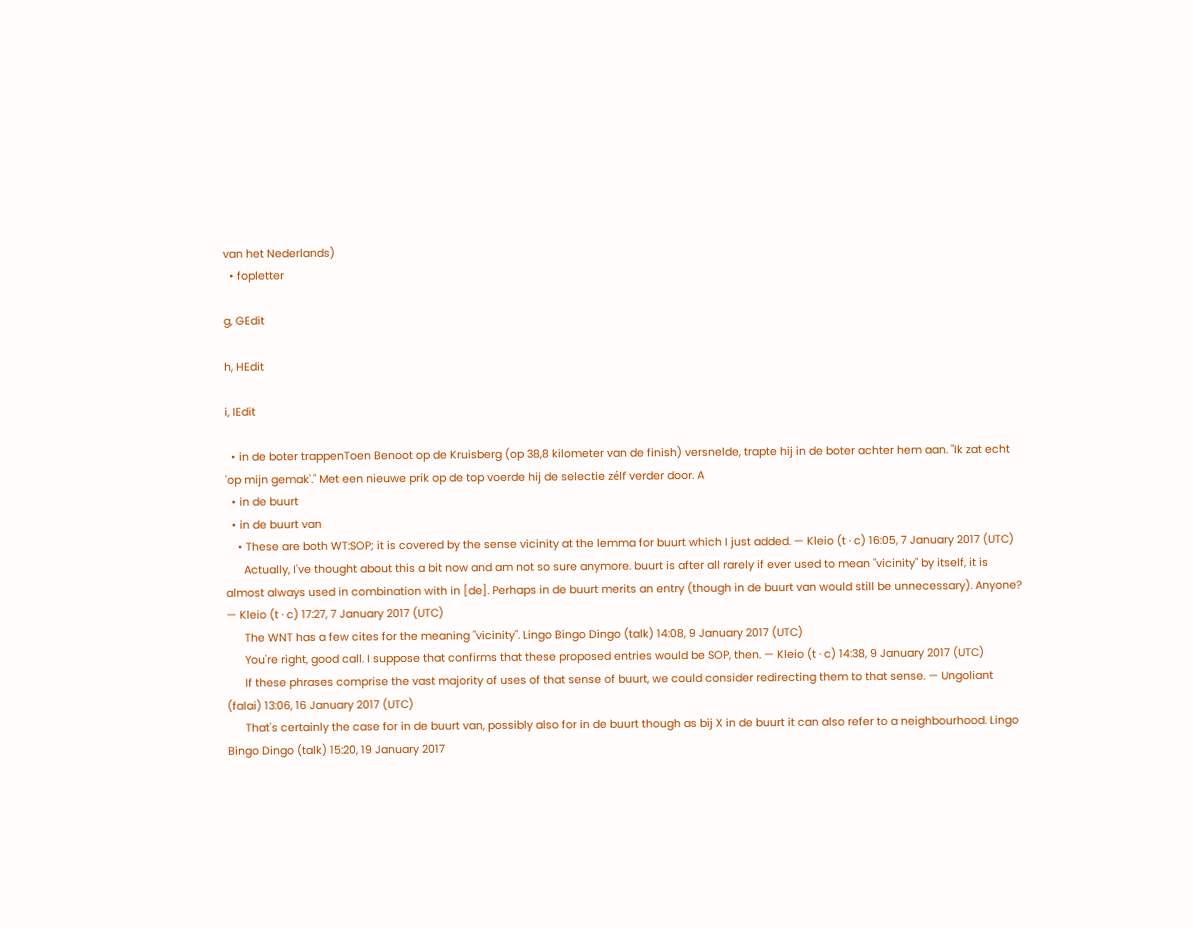van het Nederlands)
  • fopletter

g, GEdit

h, HEdit

i, IEdit

  • in de boter trappenToen Benoot op de Kruisberg (op 38,8 kilometer van de finish) versnelde, trapte hij in de boter achter hem aan. "Ik zat echt 'op mijn gemak'." Met een nieuwe prik op de top voerde hij de selectie zélf verder door. A
  • in de buurt
  • in de buurt van
    • These are both WT:SOP; it is covered by the sense vicinity at the lemma for buurt which I just added. — Kleio (t · c) 16:05, 7 January 2017 (UTC)
      Actually, I've thought about this a bit now and am not so sure anymore. buurt is after all rarely if ever used to mean "vicinity" by itself, it is almost always used in combination with in [de]. Perhaps in de buurt merits an entry (though in de buurt van would still be unnecessary). Anyone? — Kleio (t · c) 17:27, 7 January 2017 (UTC)
      The WNT has a few cites for the meaning "vicinity". Lingo Bingo Dingo (talk) 14:08, 9 January 2017 (UTC)
      You're right, good call. I suppose that confirms that these proposed entries would be SOP, then. — Kleio (t · c) 14:38, 9 January 2017 (UTC)
      If these phrases comprise the vast majority of uses of that sense of buurt, we could consider redirecting them to that sense. — Ungoliant (falai) 13:06, 16 January 2017 (UTC)
      That's certainly the case for in de buurt van, possibly also for in de buurt though as bij X in de buurt it can also refer to a neighbourhood. Lingo Bingo Dingo (talk) 15:20, 19 January 2017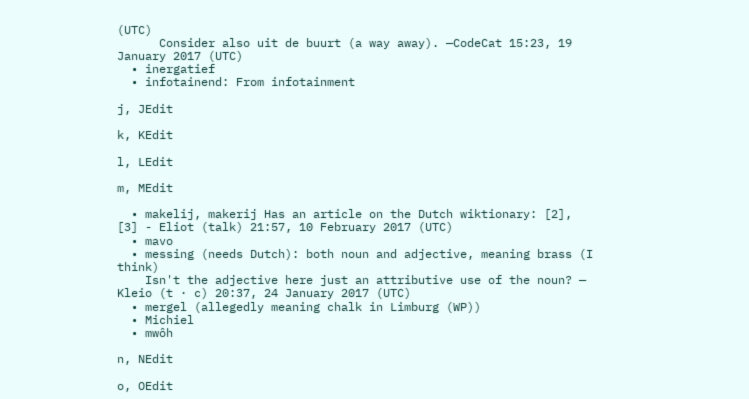(UTC)
      Consider also uit de buurt (a way away). —CodeCat 15:23, 19 January 2017 (UTC)
  • inergatief
  • infotainend: From infotainment

j, JEdit

k, KEdit

l, LEdit

m, MEdit

  • makelij, makerij Has an article on the Dutch wiktionary: [2], [3] - Eliot (talk) 21:57, 10 February 2017 (UTC)
  • mavo
  • messing (needs Dutch): both noun and adjective, meaning brass (I think)
    Isn't the adjective here just an attributive use of the noun? — Kleio (t · c) 20:37, 24 January 2017 (UTC)
  • mergel (allegedly meaning chalk in Limburg (WP))
  • Michiel
  • mwôh

n, NEdit

o, OEdit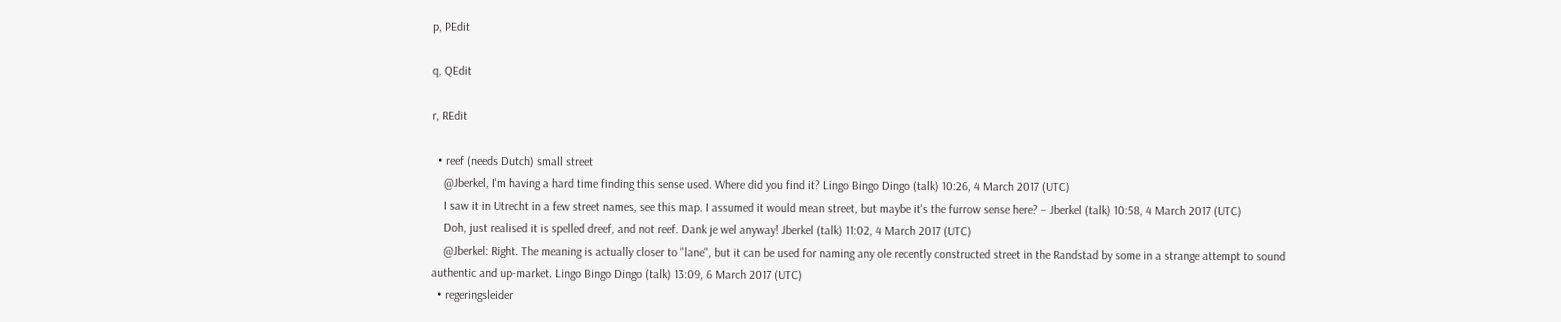p, PEdit

q, QEdit

r, REdit

  • reef (needs Dutch) small street
    @Jberkel, I'm having a hard time finding this sense used. Where did you find it? Lingo Bingo Dingo (talk) 10:26, 4 March 2017 (UTC)
    I saw it in Utrecht in a few street names, see this map. I assumed it would mean street, but maybe it's the furrow sense here? – Jberkel (talk) 10:58, 4 March 2017 (UTC)
    Doh, just realised it is spelled dreef, and not reef. Dank je wel anyway! Jberkel (talk) 11:02, 4 March 2017 (UTC)
    @Jberkel: Right. The meaning is actually closer to "lane", but it can be used for naming any ole recently constructed street in the Randstad by some in a strange attempt to sound authentic and up-market. Lingo Bingo Dingo (talk) 13:09, 6 March 2017 (UTC)
  • regeringsleider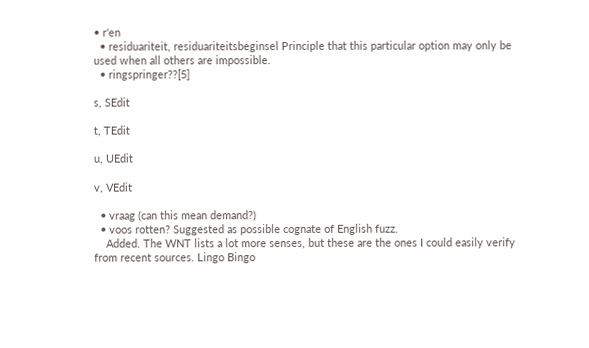• r'en
  • residuariteit, residuariteitsbeginsel Principle that this particular option may only be used when all others are impossible.
  • ringspringer??[5]

s, SEdit

t, TEdit

u, UEdit

v, VEdit

  • vraag (can this mean demand?)
  • voos rotten? Suggested as possible cognate of English fuzz.
    Added. The WNT lists a lot more senses, but these are the ones I could easily verify from recent sources. Lingo Bingo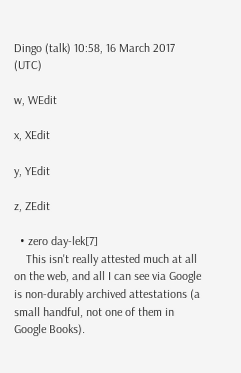Dingo (talk) 10:58, 16 March 2017 (UTC)

w, WEdit

x, XEdit

y, YEdit

z, ZEdit

  • zero day-lek[7]
    This isn't really attested much at all on the web, and all I can see via Google is non-durably archived attestations (a small handful, not one of them in Google Books).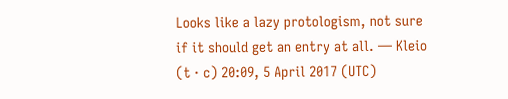Looks like a lazy protologism, not sure if it should get an entry at all. — Kleio (t · c) 20:09, 5 April 2017 (UTC)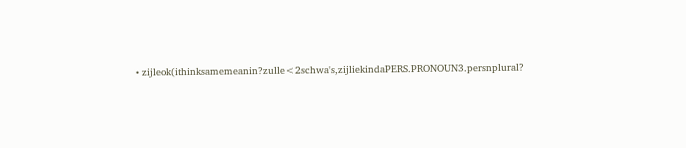• zijleok(ithinksamemeanin?zulle<2schwa's,zijliekindaPERS.PRONOUN3.persnplural?